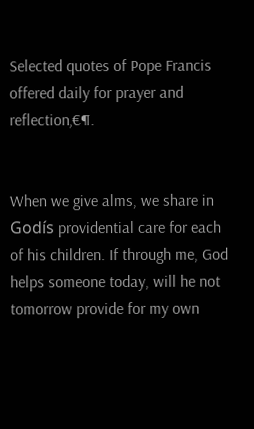Selected quotes of Pope Francis offered daily for prayer and reflection‚€¶.


When we give alms, we share in Godís providential care for each of his children. If through me, God helps someone today, will he not tomorrow provide for my own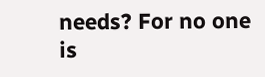needs? For no one is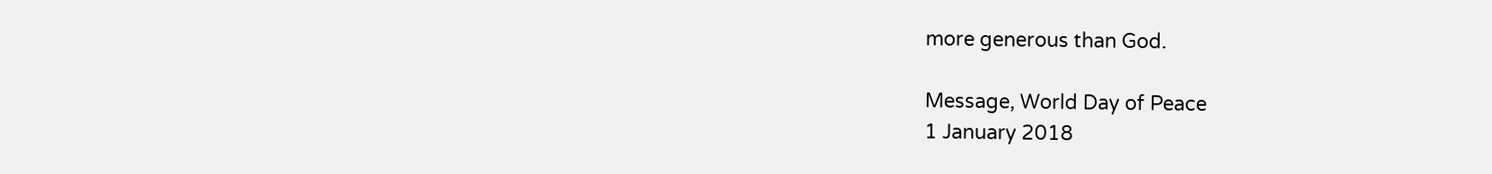more generous than God.

Message, World Day of Peace
1 January 2018